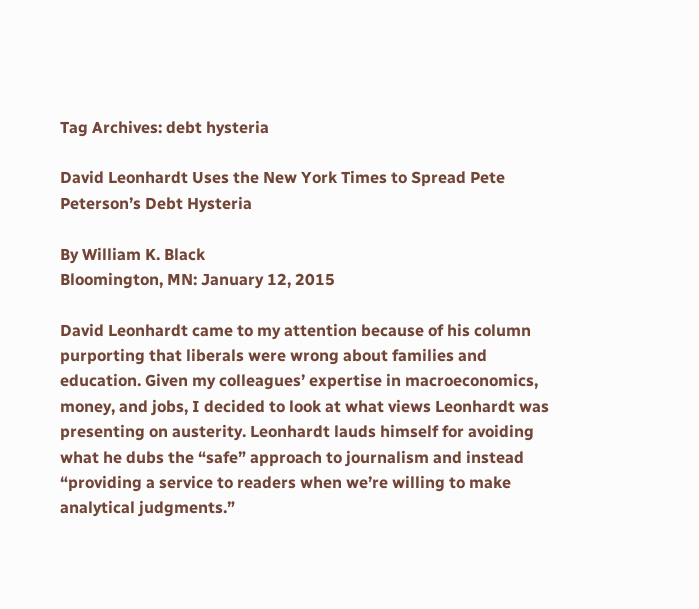Tag Archives: debt hysteria

David Leonhardt Uses the New York Times to Spread Pete Peterson’s Debt Hysteria

By William K. Black
Bloomington, MN: January 12, 2015

David Leonhardt came to my attention because of his column purporting that liberals were wrong about families and education. Given my colleagues’ expertise in macroeconomics, money, and jobs, I decided to look at what views Leonhardt was presenting on austerity. Leonhardt lauds himself for avoiding what he dubs the “safe” approach to journalism and instead “providing a service to readers when we’re willing to make analytical judgments.”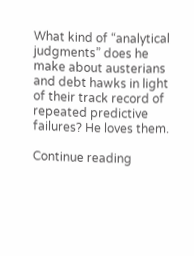What kind of “analytical judgments” does he make about austerians and debt hawks in light of their track record of repeated predictive failures? He loves them.

Continue reading